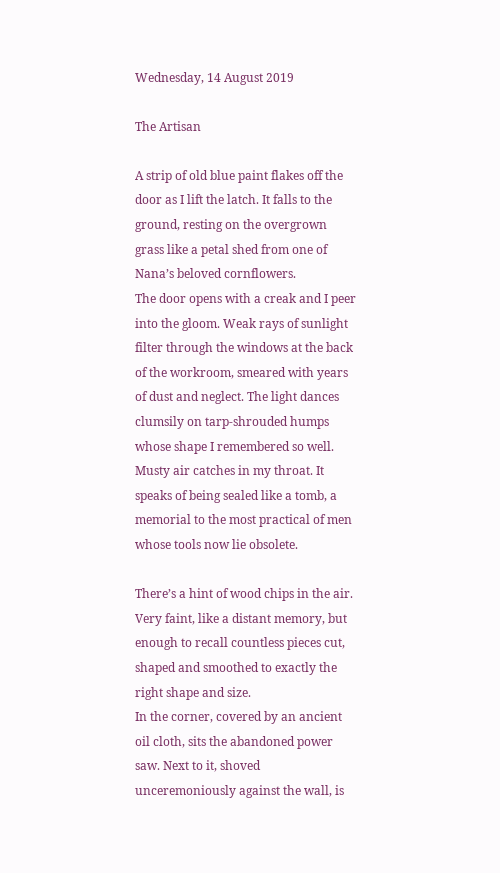Wednesday, 14 August 2019

The Artisan

A strip of old blue paint flakes off the door as I lift the latch. It falls to the ground, resting on the overgrown grass like a petal shed from one of Nana’s beloved cornflowers.
The door opens with a creak and I peer into the gloom. Weak rays of sunlight filter through the windows at the back of the workroom, smeared with years of dust and neglect. The light dances clumsily on tarp-shrouded humps whose shape I remembered so well. Musty air catches in my throat. It speaks of being sealed like a tomb, a memorial to the most practical of men whose tools now lie obsolete.

There’s a hint of wood chips in the air. Very faint, like a distant memory, but enough to recall countless pieces cut, shaped and smoothed to exactly the right shape and size.
In the corner, covered by an ancient oil cloth, sits the abandoned power saw. Next to it, shoved unceremoniously against the wall, is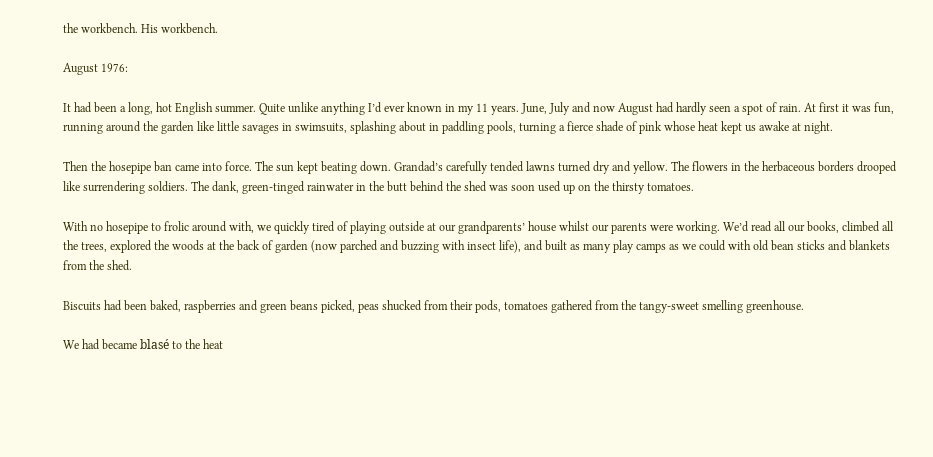the workbench. His workbench.

August 1976:

It had been a long, hot English summer. Quite unlike anything I’d ever known in my 11 years. June, July and now August had hardly seen a spot of rain. At first it was fun, running around the garden like little savages in swimsuits, splashing about in paddling pools, turning a fierce shade of pink whose heat kept us awake at night.

Then the hosepipe ban came into force. The sun kept beating down. Grandad’s carefully tended lawns turned dry and yellow. The flowers in the herbaceous borders drooped like surrendering soldiers. The dank, green-tinged rainwater in the butt behind the shed was soon used up on the thirsty tomatoes.

With no hosepipe to frolic around with, we quickly tired of playing outside at our grandparents’ house whilst our parents were working. We’d read all our books, climbed all the trees, explored the woods at the back of garden (now parched and buzzing with insect life), and built as many play camps as we could with old bean sticks and blankets from the shed.

Biscuits had been baked, raspberries and green beans picked, peas shucked from their pods, tomatoes gathered from the tangy-sweet smelling greenhouse.

We had became blasé to the heat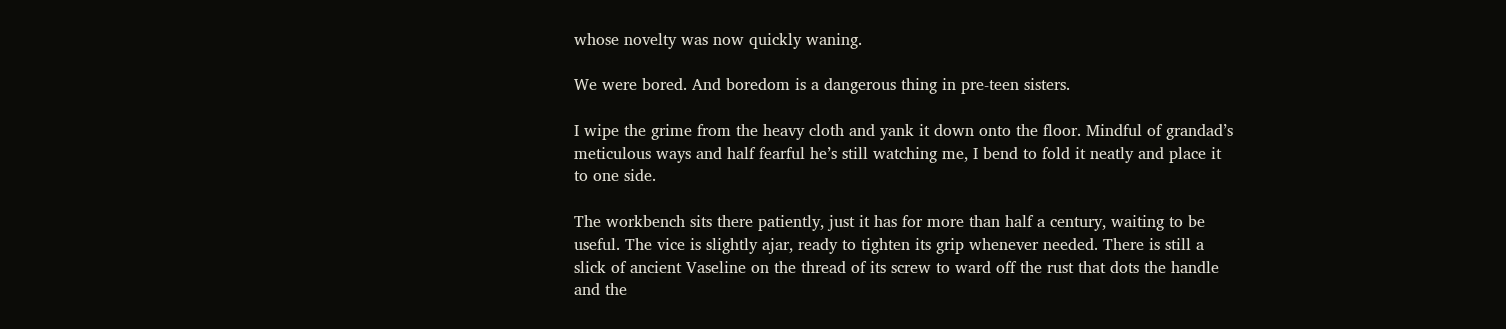whose novelty was now quickly waning.

We were bored. And boredom is a dangerous thing in pre-teen sisters.

I wipe the grime from the heavy cloth and yank it down onto the floor. Mindful of grandad’s meticulous ways and half fearful he’s still watching me, I bend to fold it neatly and place it to one side.

The workbench sits there patiently, just it has for more than half a century, waiting to be useful. The vice is slightly ajar, ready to tighten its grip whenever needed. There is still a slick of ancient Vaseline on the thread of its screw to ward off the rust that dots the handle and the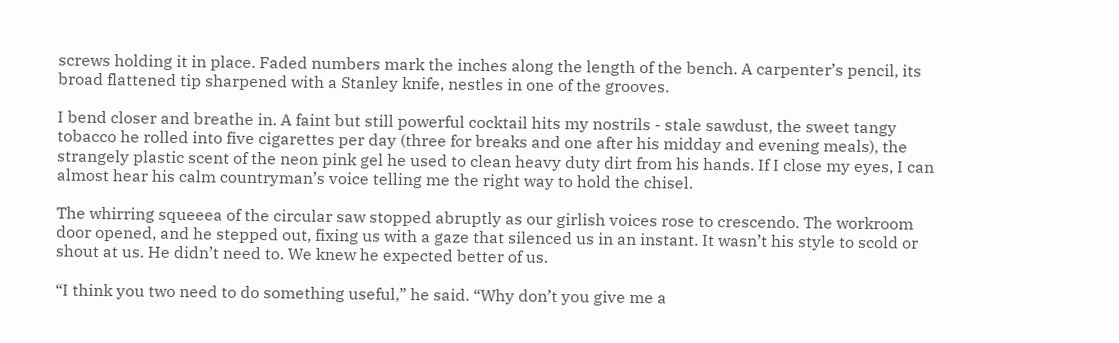screws holding it in place. Faded numbers mark the inches along the length of the bench. A carpenter’s pencil, its broad flattened tip sharpened with a Stanley knife, nestles in one of the grooves.

I bend closer and breathe in. A faint but still powerful cocktail hits my nostrils - stale sawdust, the sweet tangy tobacco he rolled into five cigarettes per day (three for breaks and one after his midday and evening meals), the strangely plastic scent of the neon pink gel he used to clean heavy duty dirt from his hands. If I close my eyes, I can almost hear his calm countryman’s voice telling me the right way to hold the chisel.

The whirring squeeea of the circular saw stopped abruptly as our girlish voices rose to crescendo. The workroom door opened, and he stepped out, fixing us with a gaze that silenced us in an instant. It wasn’t his style to scold or shout at us. He didn’t need to. We knew he expected better of us.

“I think you two need to do something useful,” he said. “Why don’t you give me a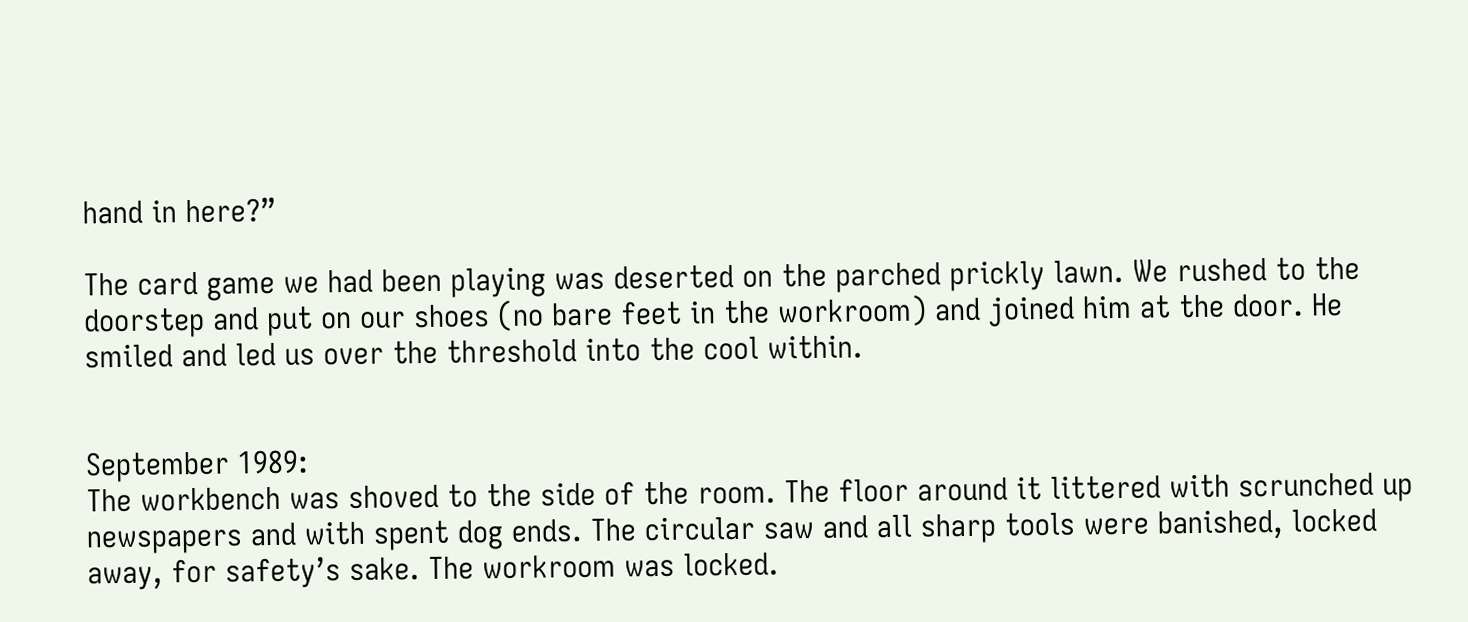hand in here?”

The card game we had been playing was deserted on the parched prickly lawn. We rushed to the doorstep and put on our shoes (no bare feet in the workroom) and joined him at the door. He smiled and led us over the threshold into the cool within.


September 1989:
The workbench was shoved to the side of the room. The floor around it littered with scrunched up newspapers and with spent dog ends. The circular saw and all sharp tools were banished, locked away, for safety’s sake. The workroom was locked.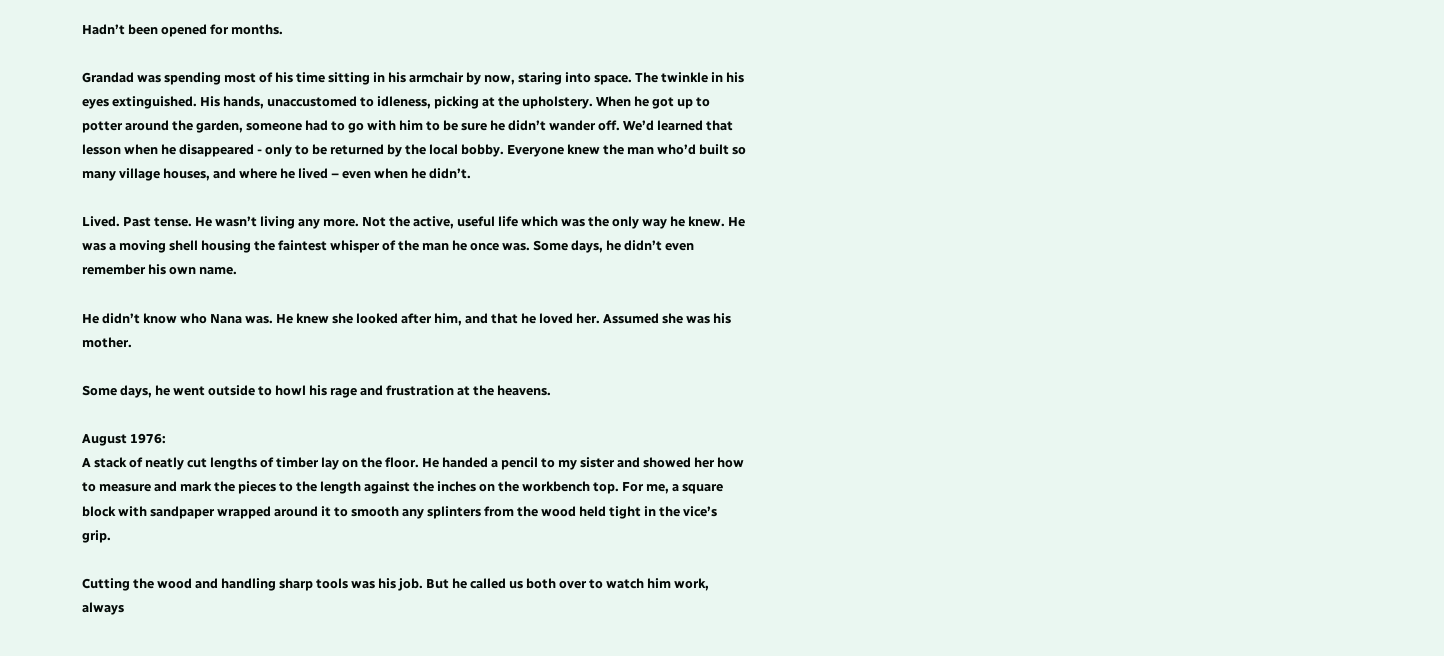Hadn’t been opened for months.

Grandad was spending most of his time sitting in his armchair by now, staring into space. The twinkle in his eyes extinguished. His hands, unaccustomed to idleness, picking at the upholstery. When he got up to potter around the garden, someone had to go with him to be sure he didn’t wander off. We’d learned that lesson when he disappeared - only to be returned by the local bobby. Everyone knew the man who’d built so many village houses, and where he lived – even when he didn’t.

Lived. Past tense. He wasn’t living any more. Not the active, useful life which was the only way he knew. He was a moving shell housing the faintest whisper of the man he once was. Some days, he didn’t even remember his own name.

He didn’t know who Nana was. He knew she looked after him, and that he loved her. Assumed she was his mother.

Some days, he went outside to howl his rage and frustration at the heavens.

August 1976:
A stack of neatly cut lengths of timber lay on the floor. He handed a pencil to my sister and showed her how to measure and mark the pieces to the length against the inches on the workbench top. For me, a square block with sandpaper wrapped around it to smooth any splinters from the wood held tight in the vice’s grip.

Cutting the wood and handling sharp tools was his job. But he called us both over to watch him work, always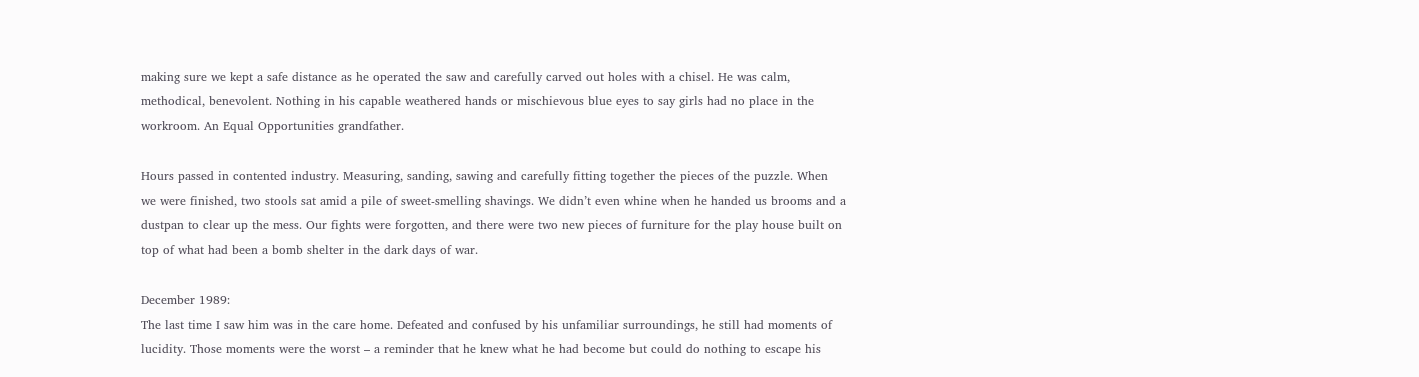making sure we kept a safe distance as he operated the saw and carefully carved out holes with a chisel. He was calm, methodical, benevolent. Nothing in his capable weathered hands or mischievous blue eyes to say girls had no place in the workroom. An Equal Opportunities grandfather.

Hours passed in contented industry. Measuring, sanding, sawing and carefully fitting together the pieces of the puzzle. When we were finished, two stools sat amid a pile of sweet-smelling shavings. We didn’t even whine when he handed us brooms and a dustpan to clear up the mess. Our fights were forgotten, and there were two new pieces of furniture for the play house built on top of what had been a bomb shelter in the dark days of war.

December 1989:
The last time I saw him was in the care home. Defeated and confused by his unfamiliar surroundings, he still had moments of lucidity. Those moments were the worst – a reminder that he knew what he had become but could do nothing to escape his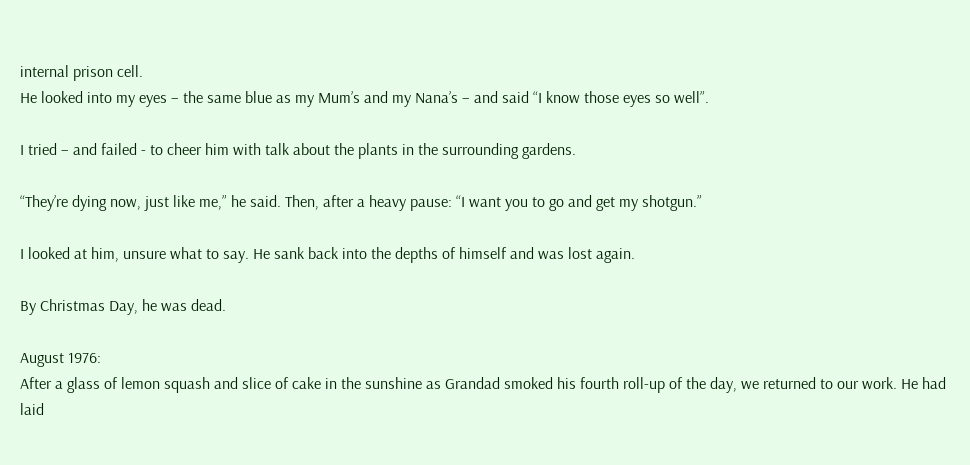internal prison cell.
He looked into my eyes – the same blue as my Mum’s and my Nana’s – and said “I know those eyes so well”.

I tried – and failed - to cheer him with talk about the plants in the surrounding gardens.

“They’re dying now, just like me,” he said. Then, after a heavy pause: “I want you to go and get my shotgun.”

I looked at him, unsure what to say. He sank back into the depths of himself and was lost again.

By Christmas Day, he was dead.

August 1976:
After a glass of lemon squash and slice of cake in the sunshine as Grandad smoked his fourth roll-up of the day, we returned to our work. He had laid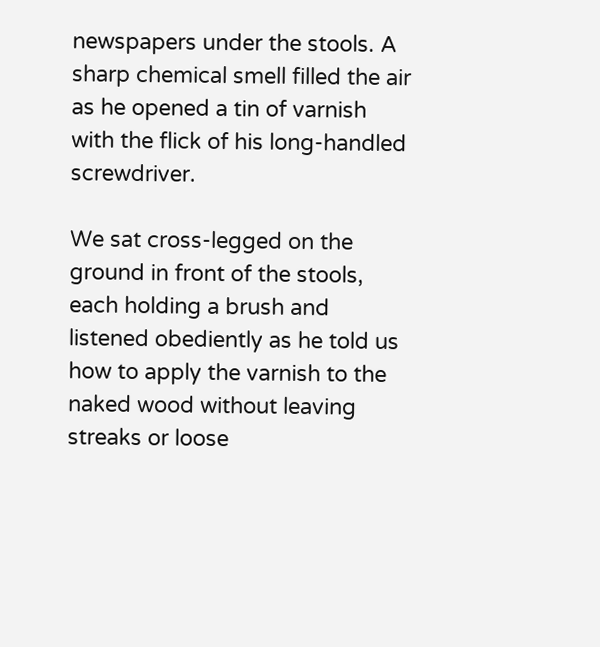newspapers under the stools. A sharp chemical smell filled the air as he opened a tin of varnish with the flick of his long-handled screwdriver.

We sat cross-legged on the ground in front of the stools, each holding a brush and listened obediently as he told us how to apply the varnish to the naked wood without leaving streaks or loose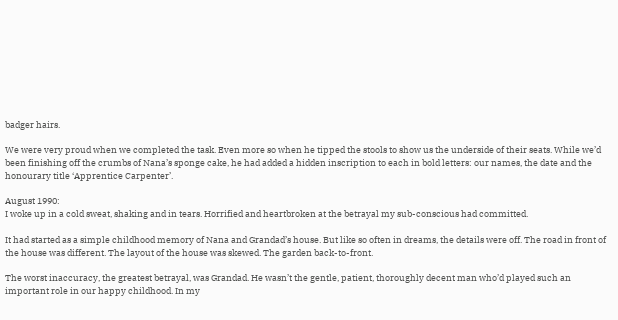badger hairs.

We were very proud when we completed the task. Even more so when he tipped the stools to show us the underside of their seats. While we’d been finishing off the crumbs of Nana’s sponge cake, he had added a hidden inscription to each in bold letters: our names, the date and the honourary title ‘Apprentice Carpenter’.

August 1990:
I woke up in a cold sweat, shaking and in tears. Horrified and heartbroken at the betrayal my sub-conscious had committed.

It had started as a simple childhood memory of Nana and Grandad’s house. But like so often in dreams, the details were off. The road in front of the house was different. The layout of the house was skewed. The garden back-to-front.

The worst inaccuracy, the greatest betrayal, was Grandad. He wasn’t the gentle, patient, thoroughly decent man who’d played such an important role in our happy childhood. In my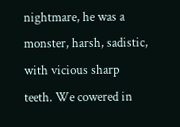nightmare, he was a monster, harsh, sadistic, with vicious sharp teeth. We cowered in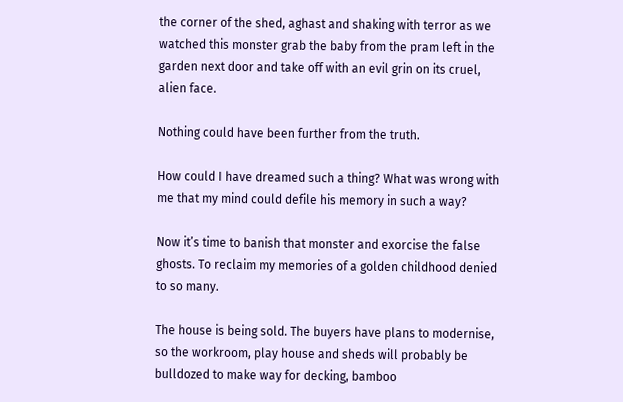the corner of the shed, aghast and shaking with terror as we watched this monster grab the baby from the pram left in the garden next door and take off with an evil grin on its cruel, alien face.

Nothing could have been further from the truth.

How could I have dreamed such a thing? What was wrong with me that my mind could defile his memory in such a way?

Now it’s time to banish that monster and exorcise the false ghosts. To reclaim my memories of a golden childhood denied to so many.

The house is being sold. The buyers have plans to modernise, so the workroom, play house and sheds will probably be bulldozed to make way for decking, bamboo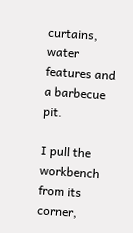curtains, water features and a barbecue pit.

I pull the workbench from its corner,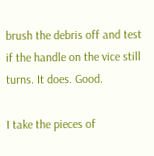brush the debris off and test if the handle on the vice still turns. It does. Good.

I take the pieces of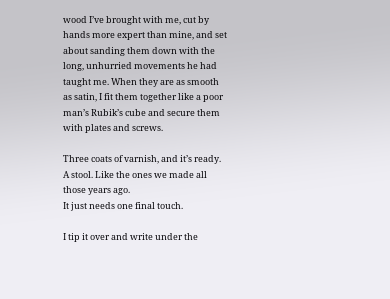wood I’ve brought with me, cut by hands more expert than mine, and set about sanding them down with the long, unhurried movements he had taught me. When they are as smooth as satin, I fit them together like a poor man’s Rubik’s cube and secure them with plates and screws.

Three coats of varnish, and it’s ready. A stool. Like the ones we made all those years ago.
It just needs one final touch.

I tip it over and write under the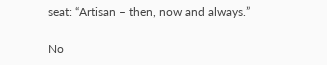seat: “Artisan – then, now and always.”

No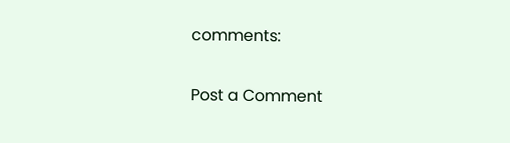comments:

Post a Comment